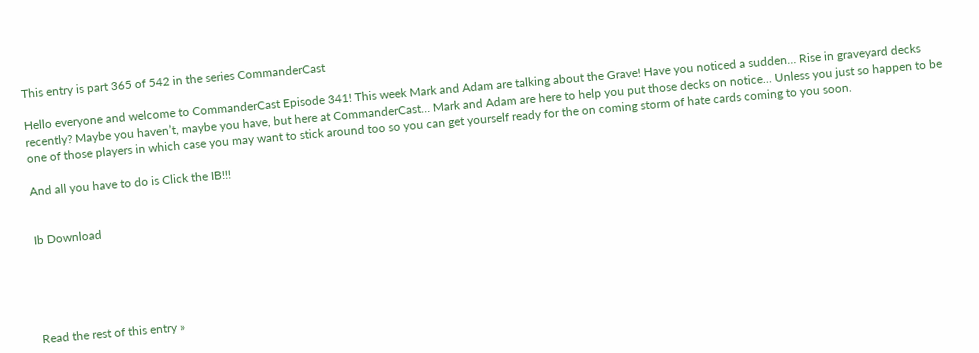This entry is part 365 of 542 in the series CommanderCast

Hello everyone and welcome to CommanderCast Episode 341! This week Mark and Adam are talking about the Grave! Have you noticed a sudden… Rise in graveyard decks recently? Maybe you haven’t, maybe you have, but here at CommanderCast… Mark and Adam are here to help you put those decks on notice… Unless you just so happen to be one of those players in which case you may want to stick around too so you can get yourself ready for the on coming storm of hate cards coming to you soon.

And all you have to do is Click the IB!!!


Ib Download





Read the rest of this entry »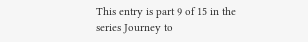This entry is part 9 of 15 in the series Journey to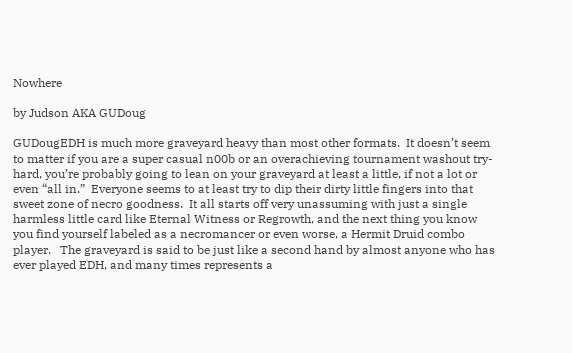Nowhere

by Judson AKA GUDoug

GUDougEDH is much more graveyard heavy than most other formats.  It doesn’t seem to matter if you are a super casual n00b or an overachieving tournament washout try-hard, you’re probably going to lean on your graveyard at least a little, if not a lot or even “all in.”  Everyone seems to at least try to dip their dirty little fingers into that sweet zone of necro goodness.  It all starts off very unassuming with just a single harmless little card like Eternal Witness or Regrowth, and the next thing you know you find yourself labeled as a necromancer or even worse, a Hermit Druid combo player.   The graveyard is said to be just like a second hand by almost anyone who has ever played EDH, and many times represents a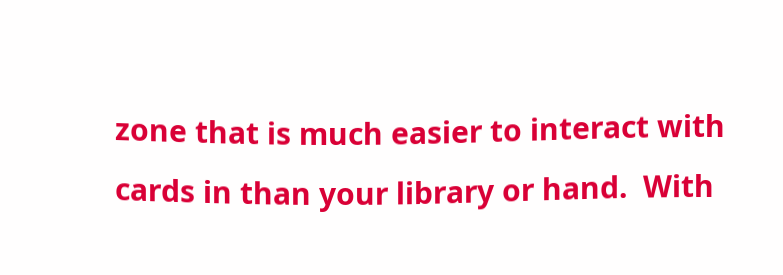zone that is much easier to interact with cards in than your library or hand.  With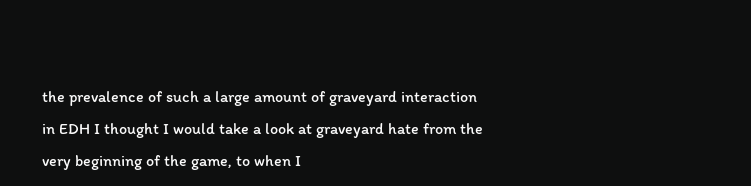the prevalence of such a large amount of graveyard interaction in EDH I thought I would take a look at graveyard hate from the very beginning of the game, to when I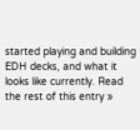started playing and building EDH decks, and what it looks like currently. Read the rest of this entry »